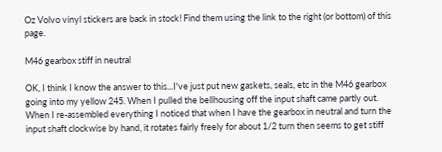Oz Volvo vinyl stickers are back in stock! Find them using the link to the right (or bottom) of this page.

M46 gearbox stiff in neutral

OK, I think I know the answer to this...I've just put new gaskets, seals, etc in the M46 gearbox going into my yellow 245. When I pulled the bellhousing off the input shaft came partly out. When I re-assembled everything I noticed that when I have the gearbox in neutral and turn the input shaft clockwise by hand, it rotates fairly freely for about 1/2 turn then seems to get stiff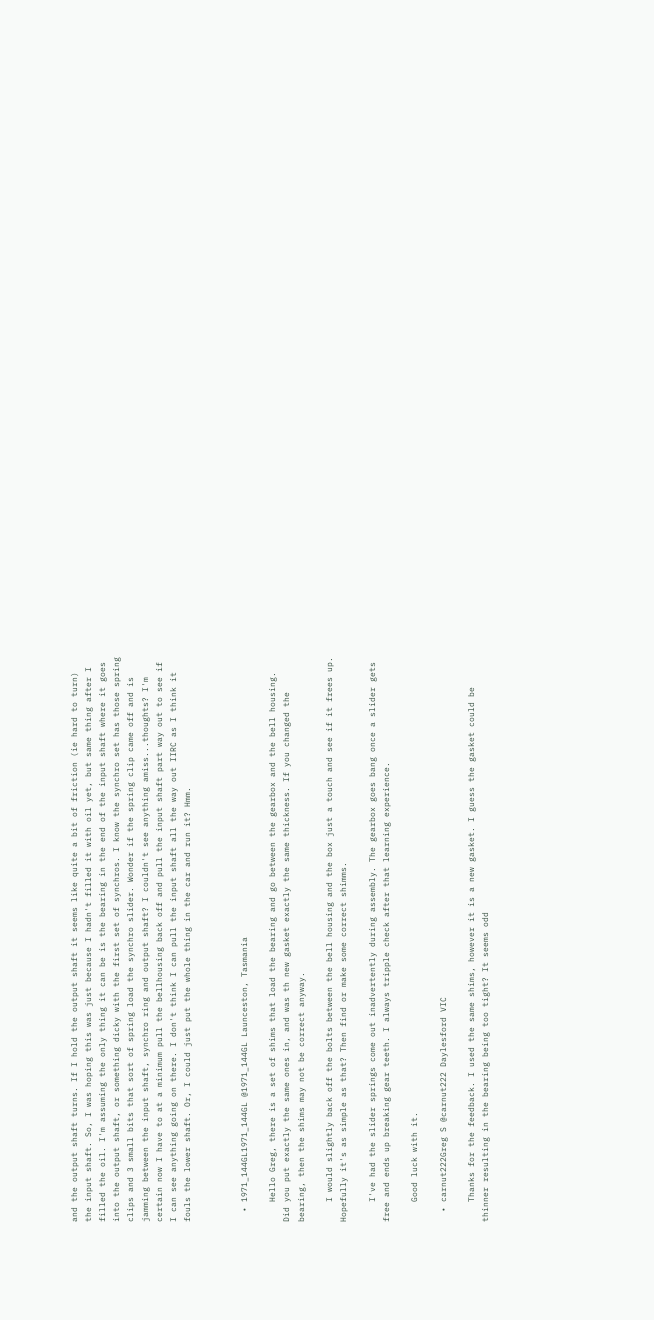and the output shaft turns. If I hold the output shaft it seems like quite a bit of friction (ie hard to turn) the input shaft. So, I was hoping this was just because I hadn't filled it with oil yet, but same thing after I filled the oil. I'm assuming the only thing it can be is the bearing in the end of the input shaft where it goes into the output shaft, or something dicky with the first set of synchros. I know the synchro set has those spring clips and 3 small bits that sort of spring load the synchro slider. Wonder if the spring clip came off and is jamming between the input shaft, synchro ring and output shaft? I couldn't see anything amiss...thoughts? I'm certain now I have to at a minimum pull the bellhousing back off and pull the input shaft part way out to see if I can see anything going on there. I don't think I can pull the input shaft all the way out IIRC as I think it fouls the lower shaft. Or, I could just put the whole thing in the car and run it? Hmm.



  • 1971_144GL1971_144GL @1971_144GL Launceston, Tasmania

    Hello Greg, there is a set of shims that load the bearing and go between the gearbox and the bell housing. Did you put exactly the same ones in, and was th new gasket exactly the same thickness. If you changed the bearing, then the shims may not be correct anyway.

    I would slightly back off the bolts between the bell housing and the box just a touch and see if it frees up. Hopefully it's as simple as that? Then find or make some correct shimms.

    I've had the slider springs come out inadvertently during assembly. The gearbox goes bang once a slider gets free and ends up breaking gear teeth. I always tripple check after that learning experience.

    Good luck with it.

  • carnut222Greg S @carnut222 Daylesford VIC

    Thanks for the feedback. I used the same shims, however it is a new gasket. I guess the gasket could be thinner resulting in the bearing being too tight? It seems odd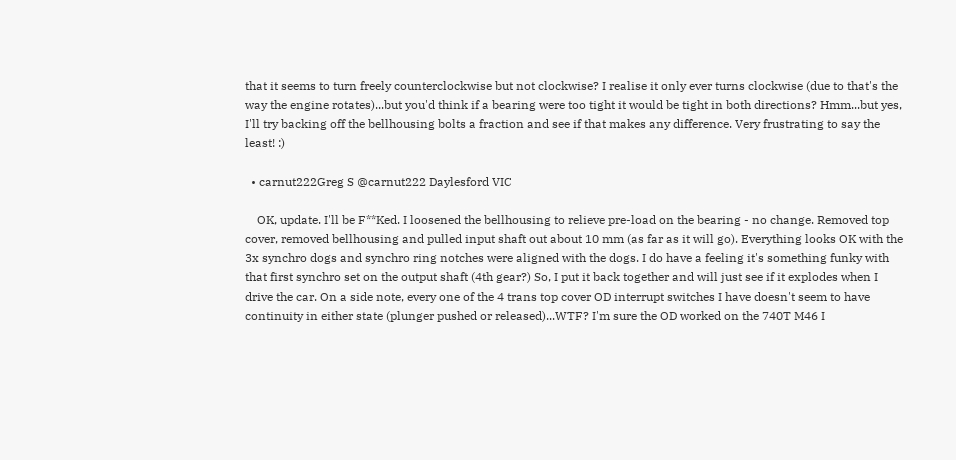that it seems to turn freely counterclockwise but not clockwise? I realise it only ever turns clockwise (due to that's the way the engine rotates)...but you'd think if a bearing were too tight it would be tight in both directions? Hmm...but yes, I'll try backing off the bellhousing bolts a fraction and see if that makes any difference. Very frustrating to say the least! :)

  • carnut222Greg S @carnut222 Daylesford VIC

    OK, update. I'll be F**Ked. I loosened the bellhousing to relieve pre-load on the bearing - no change. Removed top cover, removed bellhousing and pulled input shaft out about 10 mm (as far as it will go). Everything looks OK with the 3x synchro dogs and synchro ring notches were aligned with the dogs. I do have a feeling it's something funky with that first synchro set on the output shaft (4th gear?) So, I put it back together and will just see if it explodes when I drive the car. On a side note, every one of the 4 trans top cover OD interrupt switches I have doesn't seem to have continuity in either state (plunger pushed or released)...WTF? I'm sure the OD worked on the 740T M46 I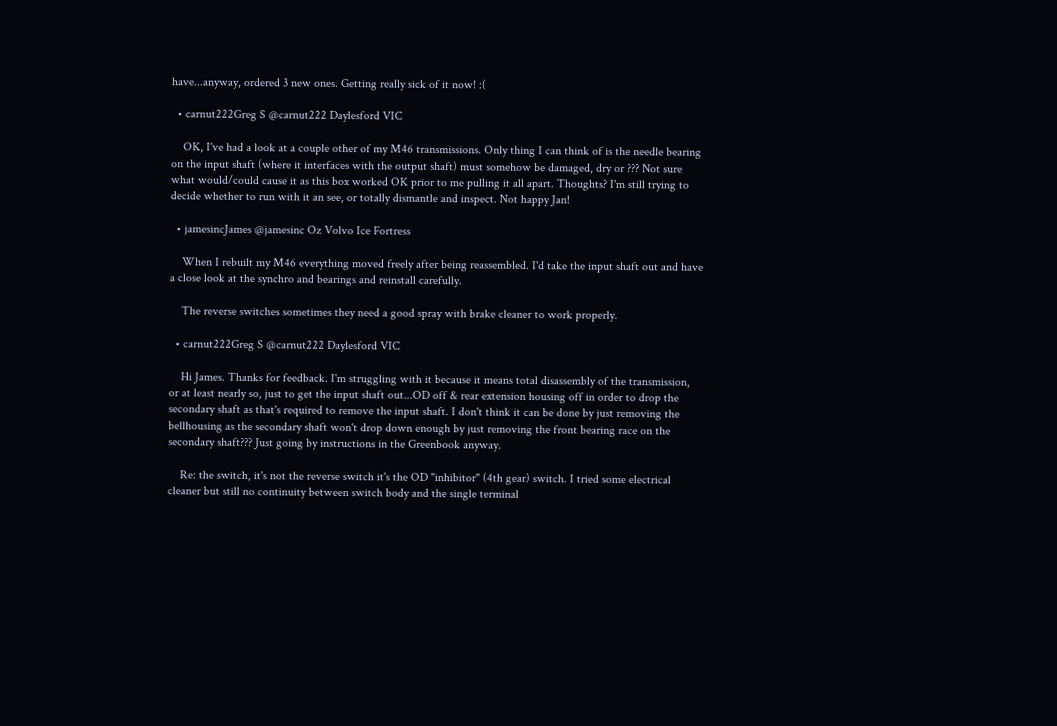have...anyway, ordered 3 new ones. Getting really sick of it now! :(

  • carnut222Greg S @carnut222 Daylesford VIC

    OK, I've had a look at a couple other of my M46 transmissions. Only thing I can think of is the needle bearing on the input shaft (where it interfaces with the output shaft) must somehow be damaged, dry or ??? Not sure what would/could cause it as this box worked OK prior to me pulling it all apart. Thoughts? I'm still trying to decide whether to run with it an see, or totally dismantle and inspect. Not happy Jan!

  • jamesincJames @jamesinc Oz Volvo Ice Fortress

    When I rebuilt my M46 everything moved freely after being reassembled. I'd take the input shaft out and have a close look at the synchro and bearings and reinstall carefully.

    The reverse switches sometimes they need a good spray with brake cleaner to work properly.

  • carnut222Greg S @carnut222 Daylesford VIC

    Hi James. Thanks for feedback. I'm struggling with it because it means total disassembly of the transmission, or at least nearly so, just to get the input shaft out...OD off & rear extension housing off in order to drop the secondary shaft as that's required to remove the input shaft. I don't think it can be done by just removing the bellhousing as the secondary shaft won't drop down enough by just removing the front bearing race on the secondary shaft??? Just going by instructions in the Greenbook anyway.

    Re: the switch, it's not the reverse switch it's the OD "inhibitor" (4th gear) switch. I tried some electrical cleaner but still no continuity between switch body and the single terminal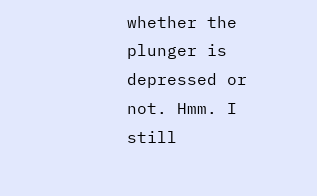whether the plunger is depressed or not. Hmm. I still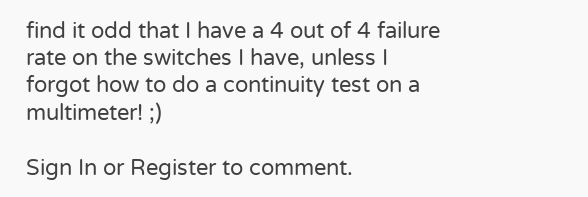find it odd that I have a 4 out of 4 failure rate on the switches I have, unless I forgot how to do a continuity test on a multimeter! ;)

Sign In or Register to comment.